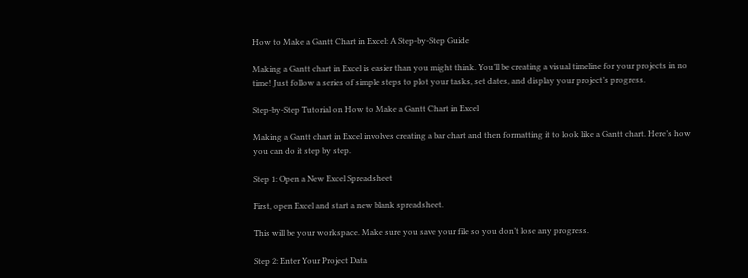How to Make a Gantt Chart in Excel: A Step-by-Step Guide

Making a Gantt chart in Excel is easier than you might think. You’ll be creating a visual timeline for your projects in no time! Just follow a series of simple steps to plot your tasks, set dates, and display your project’s progress.

Step-by-Step Tutorial on How to Make a Gantt Chart in Excel

Making a Gantt chart in Excel involves creating a bar chart and then formatting it to look like a Gantt chart. Here’s how you can do it step by step.

Step 1: Open a New Excel Spreadsheet

First, open Excel and start a new blank spreadsheet.

This will be your workspace. Make sure you save your file so you don’t lose any progress.

Step 2: Enter Your Project Data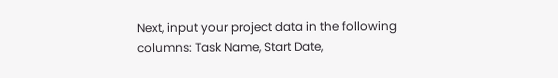Next, input your project data in the following columns: Task Name, Start Date,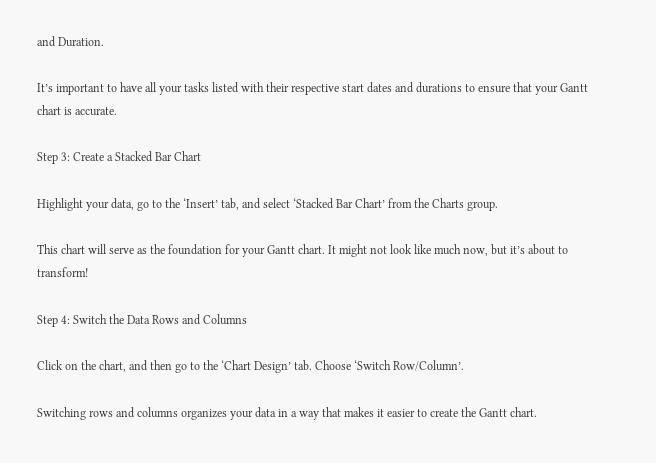and Duration.

It’s important to have all your tasks listed with their respective start dates and durations to ensure that your Gantt chart is accurate.

Step 3: Create a Stacked Bar Chart

Highlight your data, go to the ‘Insert’ tab, and select ‘Stacked Bar Chart’ from the Charts group.

This chart will serve as the foundation for your Gantt chart. It might not look like much now, but it’s about to transform!

Step 4: Switch the Data Rows and Columns

Click on the chart, and then go to the ‘Chart Design’ tab. Choose ‘Switch Row/Column’.

Switching rows and columns organizes your data in a way that makes it easier to create the Gantt chart.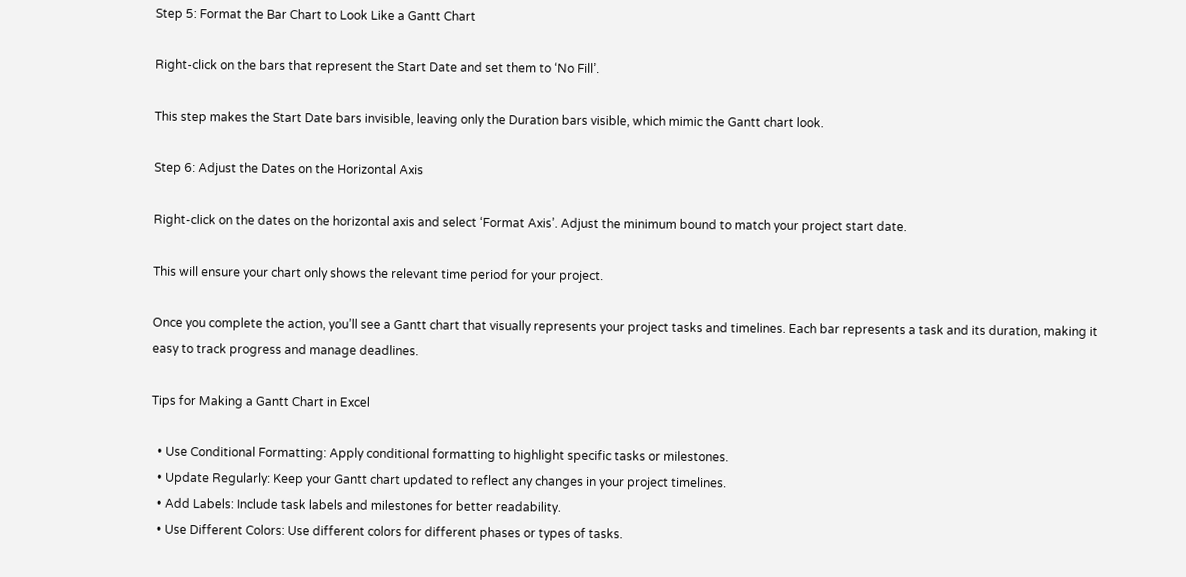Step 5: Format the Bar Chart to Look Like a Gantt Chart

Right-click on the bars that represent the Start Date and set them to ‘No Fill’.

This step makes the Start Date bars invisible, leaving only the Duration bars visible, which mimic the Gantt chart look.

Step 6: Adjust the Dates on the Horizontal Axis

Right-click on the dates on the horizontal axis and select ‘Format Axis’. Adjust the minimum bound to match your project start date.

This will ensure your chart only shows the relevant time period for your project.

Once you complete the action, you’ll see a Gantt chart that visually represents your project tasks and timelines. Each bar represents a task and its duration, making it easy to track progress and manage deadlines.

Tips for Making a Gantt Chart in Excel

  • Use Conditional Formatting: Apply conditional formatting to highlight specific tasks or milestones.
  • Update Regularly: Keep your Gantt chart updated to reflect any changes in your project timelines.
  • Add Labels: Include task labels and milestones for better readability.
  • Use Different Colors: Use different colors for different phases or types of tasks.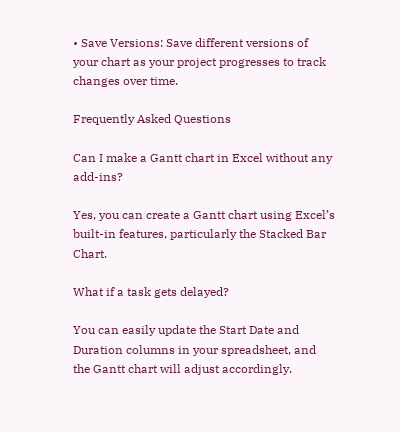• Save Versions: Save different versions of your chart as your project progresses to track changes over time.

Frequently Asked Questions

Can I make a Gantt chart in Excel without any add-ins?

Yes, you can create a Gantt chart using Excel’s built-in features, particularly the Stacked Bar Chart.

What if a task gets delayed?

You can easily update the Start Date and Duration columns in your spreadsheet, and the Gantt chart will adjust accordingly.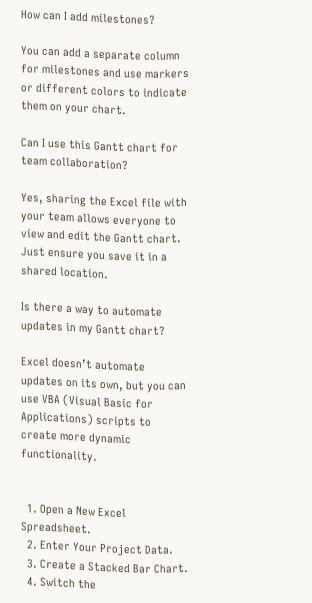How can I add milestones?

You can add a separate column for milestones and use markers or different colors to indicate them on your chart.

Can I use this Gantt chart for team collaboration?

Yes, sharing the Excel file with your team allows everyone to view and edit the Gantt chart. Just ensure you save it in a shared location.

Is there a way to automate updates in my Gantt chart?

Excel doesn’t automate updates on its own, but you can use VBA (Visual Basic for Applications) scripts to create more dynamic functionality.


  1. Open a New Excel Spreadsheet.
  2. Enter Your Project Data.
  3. Create a Stacked Bar Chart.
  4. Switch the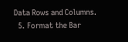Data Rows and Columns.
  5. Format the Bar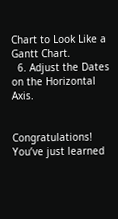Chart to Look Like a Gantt Chart.
  6. Adjust the Dates on the Horizontal Axis.


Congratulations! You’ve just learned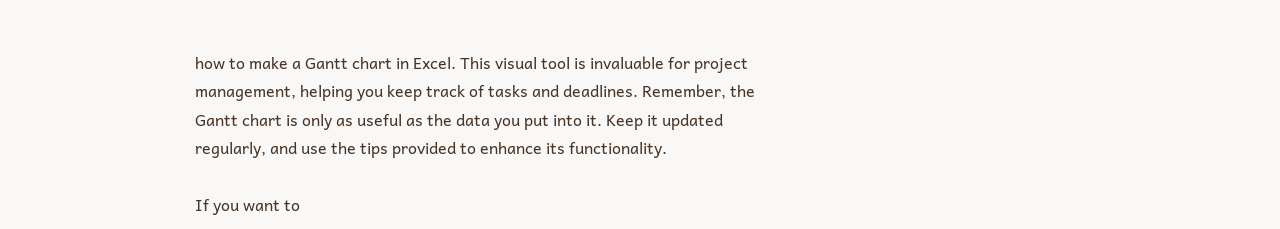how to make a Gantt chart in Excel. This visual tool is invaluable for project management, helping you keep track of tasks and deadlines. Remember, the Gantt chart is only as useful as the data you put into it. Keep it updated regularly, and use the tips provided to enhance its functionality.

If you want to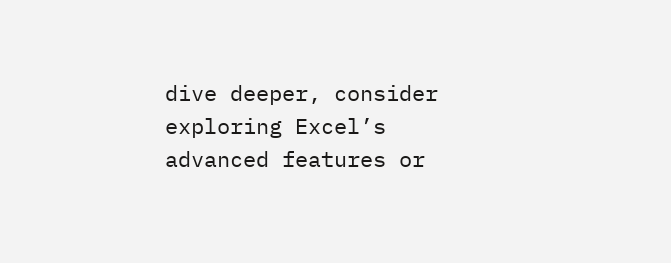dive deeper, consider exploring Excel’s advanced features or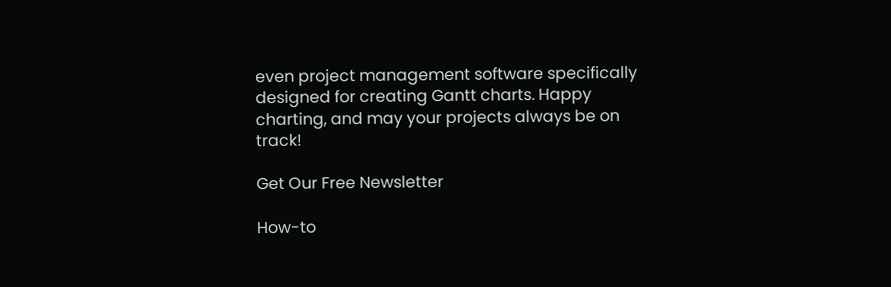even project management software specifically designed for creating Gantt charts. Happy charting, and may your projects always be on track!

Get Our Free Newsletter

How-to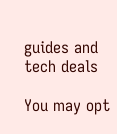guides and tech deals

You may opt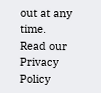out at any time.
Read our Privacy Policy